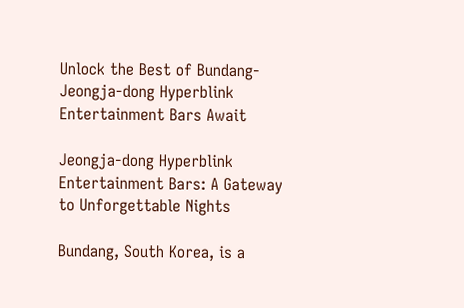Unlock the Best of Bundang- Jeongja-dong Hyperblink Entertainment Bars Await

Jeongja-dong Hyperblink Entertainment Bars: A Gateway to Unforgettable Nights

Bundang, South Korea, is a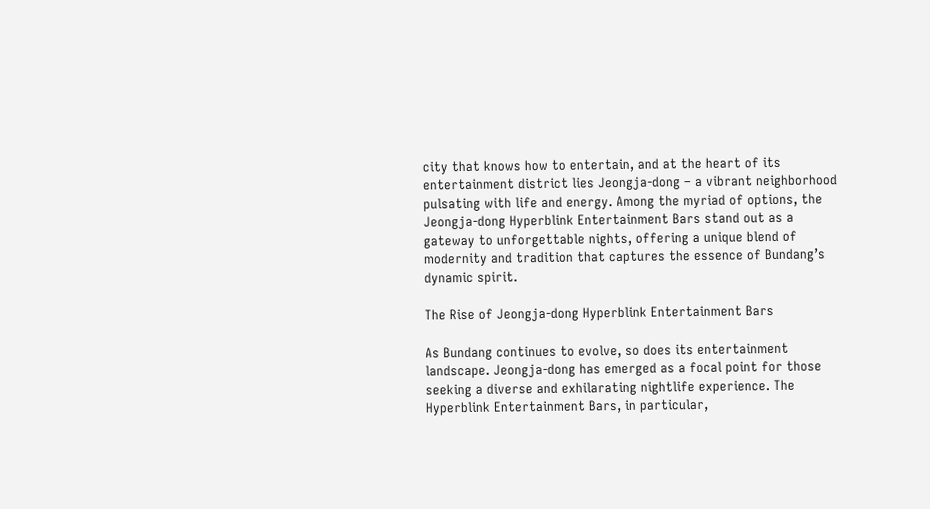city that knows how to entertain, and at the heart of its entertainment district lies Jeongja-dong – a vibrant neighborhood pulsating with life and energy. Among the myriad of options, the Jeongja-dong Hyperblink Entertainment Bars stand out as a gateway to unforgettable nights, offering a unique blend of modernity and tradition that captures the essence of Bundang’s dynamic spirit.

The Rise of Jeongja-dong Hyperblink Entertainment Bars

As Bundang continues to evolve, so does its entertainment landscape. Jeongja-dong has emerged as a focal point for those seeking a diverse and exhilarating nightlife experience. The Hyperblink Entertainment Bars, in particular,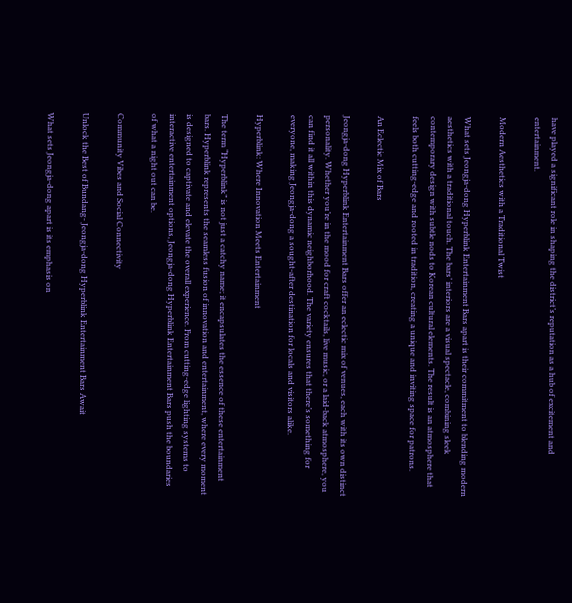have played a significant role in shaping the district’s reputation as a hub of excitement and entertainment.

Modern Aesthetics with a Traditional Twist

What sets Jeongja-dong Hyperblink Entertainment Bars apart is their commitment to blending modern aesthetics with a traditional touch. The bars’ interiors are a visual spectacle, combining sleek contemporary design with subtle nods to Korean cultural elements. The result is an atmosphere that feels both cutting-edge and rooted in tradition, creating a unique and inviting space for patrons.

An Eclectic Mix of Bars

Jeongja-dong Hyperblink Entertainment Bars offer an eclectic mix of venues, each with its own distinct personality. Whether you’re in the mood for craft cocktails, live music, or a laid-back atmosphere, you can find it all within this dynamic neighborhood. The variety ensures that there’s something for everyone, making Jeongja-dong a sought-after destination for locals and visitors alike.

Hyperblink: Where Innovation Meets Entertainment

The term “Hyperblink” is not just a catchy name; it encapsulates the essence of these entertainment bars. Hyperblink represents the seamless fusion of innovation and entertainment, where every moment is designed to captivate and elevate the overall experience. From cutting-edge lighting systems to interactive entertainment options, Jeongja-dong Hyperblink Entertainment Bars push the boundaries of what a night out can be.

Community Vibes and Social Connectivity

Unlock the Best of Bundang- Jeongja-dong Hyperblink Entertainment Bars Await

What sets Jeongja-dong apart is its emphasis on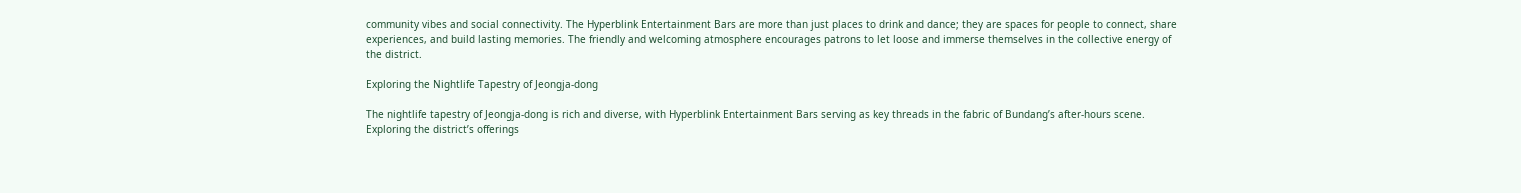community vibes and social connectivity. The Hyperblink Entertainment Bars are more than just places to drink and dance; they are spaces for people to connect, share experiences, and build lasting memories. The friendly and welcoming atmosphere encourages patrons to let loose and immerse themselves in the collective energy of the district.

Exploring the Nightlife Tapestry of Jeongja-dong

The nightlife tapestry of Jeongja-dong is rich and diverse, with Hyperblink Entertainment Bars serving as key threads in the fabric of Bundang’s after-hours scene. Exploring the district’s offerings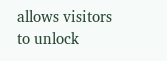allows visitors to unlock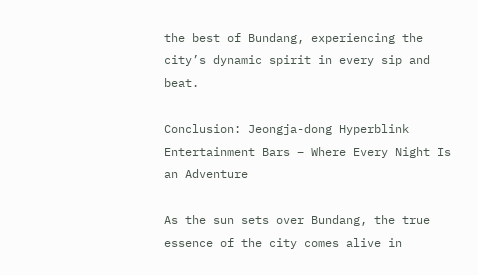the best of Bundang, experiencing the city’s dynamic spirit in every sip and beat.

Conclusion: Jeongja-dong Hyperblink Entertainment Bars – Where Every Night Is an Adventure

As the sun sets over Bundang, the true essence of the city comes alive in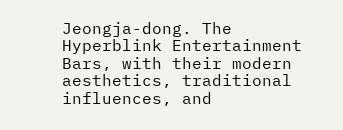Jeongja-dong. The Hyperblink Entertainment Bars, with their modern aesthetics, traditional influences, and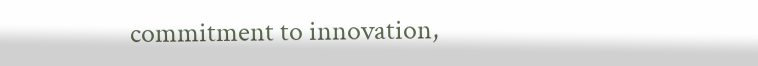commitment to innovation,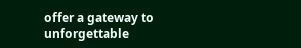offer a gateway to unforgettable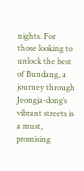nights. For those looking to unlock the best of Bundang, a journey through Jeongja-dong’s vibrant streets is a must, promising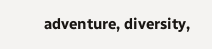adventure, diversity,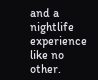and a nightlife experience like no other.